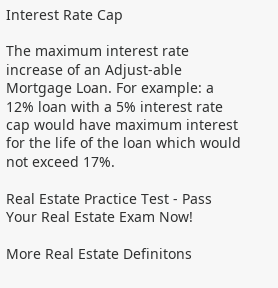Interest Rate Cap

The maximum interest rate increase of an Adjust-able Mortgage Loan. For example: a 12% loan with a 5% interest rate cap would have maximum interest for the life of the loan which would not exceed 17%.

Real Estate Practice Test - Pass Your Real Estate Exam Now!

More Real Estate Definitons